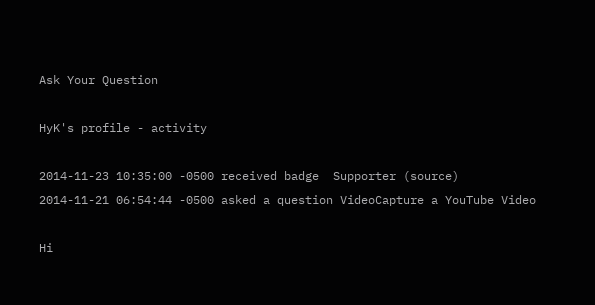Ask Your Question

HyK's profile - activity

2014-11-23 10:35:00 -0500 received badge  Supporter (source)
2014-11-21 06:54:44 -0500 asked a question VideoCapture a YouTube Video

Hi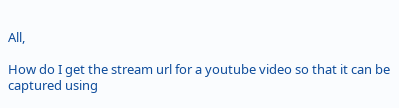All,

How do I get the stream url for a youtube video so that it can be captured using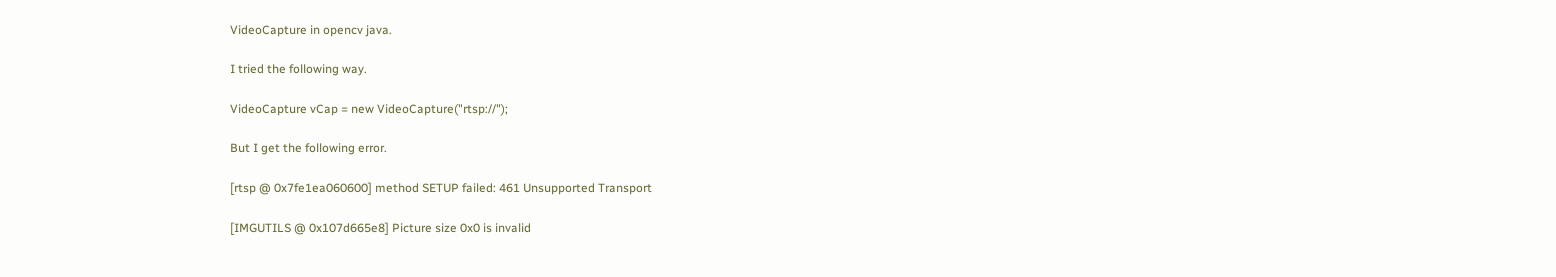VideoCapture in opencv java.

I tried the following way.

VideoCapture vCap = new VideoCapture("rtsp://");

But I get the following error.

[rtsp @ 0x7fe1ea060600] method SETUP failed: 461 Unsupported Transport

[IMGUTILS @ 0x107d665e8] Picture size 0x0 is invalid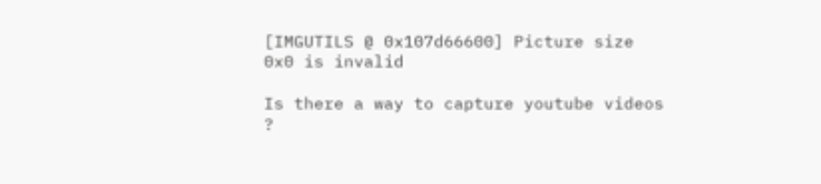[IMGUTILS @ 0x107d66600] Picture size 0x0 is invalid

Is there a way to capture youtube videos ?